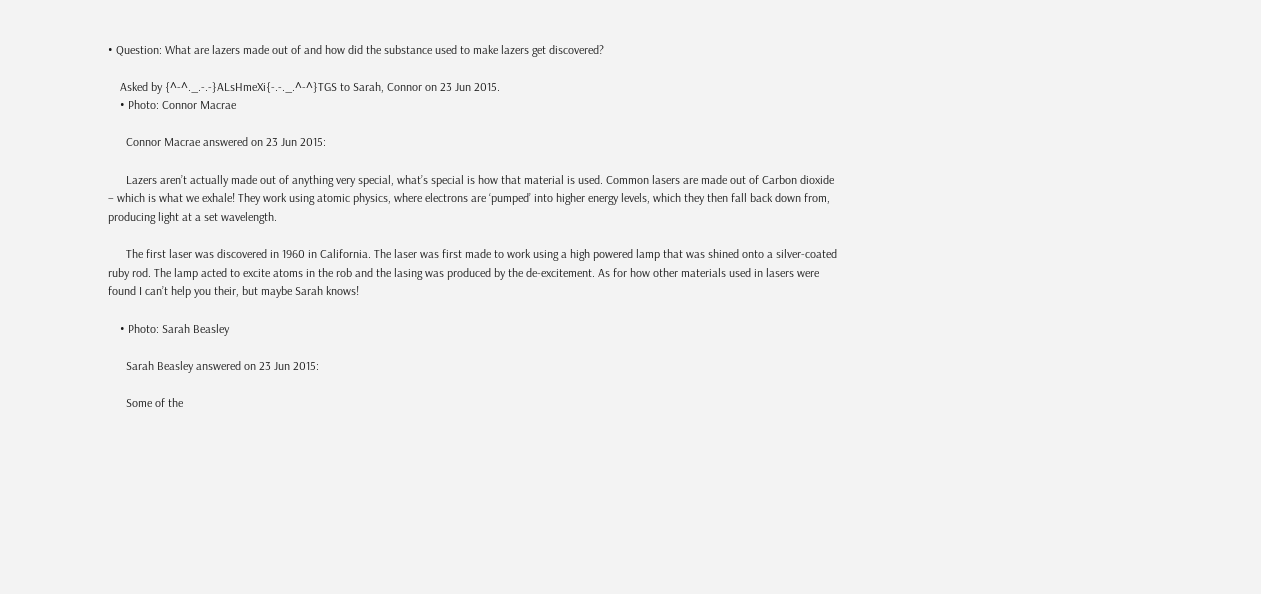• Question: What are lazers made out of and how did the substance used to make lazers get discovered?

    Asked by {^-^._.-.-}ALsHmeXi{-.-._.^-^}TGS to Sarah, Connor on 23 Jun 2015.
    • Photo: Connor Macrae

      Connor Macrae answered on 23 Jun 2015:

      Lazers aren’t actually made out of anything very special, what’s special is how that material is used. Common lasers are made out of Carbon dioxide – which is what we exhale! They work using atomic physics, where electrons are ‘pumped’ into higher energy levels, which they then fall back down from, producing light at a set wavelength.

      The first laser was discovered in 1960 in California. The laser was first made to work using a high powered lamp that was shined onto a silver-coated ruby rod. The lamp acted to excite atoms in the rob and the lasing was produced by the de-excitement. As for how other materials used in lasers were found I can’t help you their, but maybe Sarah knows!

    • Photo: Sarah Beasley

      Sarah Beasley answered on 23 Jun 2015:

      Some of the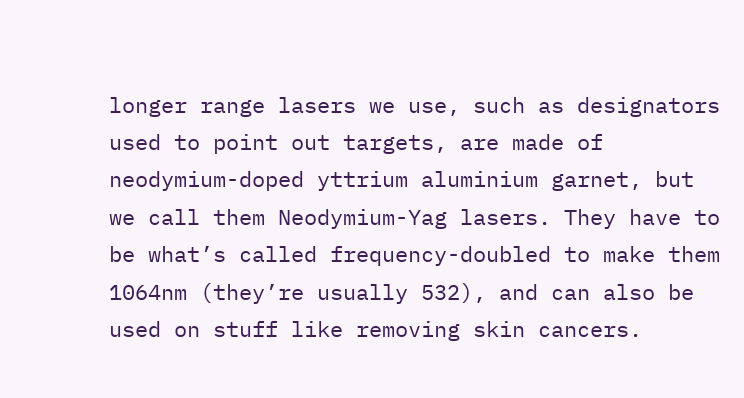longer range lasers we use, such as designators used to point out targets, are made of neodymium-doped yttrium aluminium garnet, but we call them Neodymium-Yag lasers. They have to be what’s called frequency-doubled to make them 1064nm (they’re usually 532), and can also be used on stuff like removing skin cancers.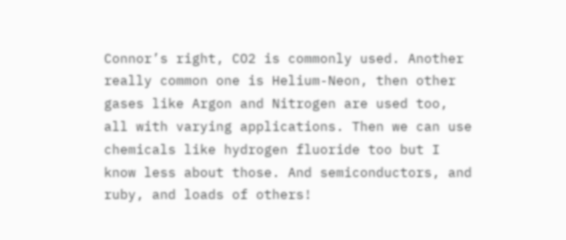Connor’s right, CO2 is commonly used. Another really common one is Helium-Neon, then other gases like Argon and Nitrogen are used too, all with varying applications. Then we can use chemicals like hydrogen fluoride too but I know less about those. And semiconductors, and ruby, and loads of others!